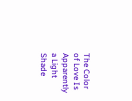The Color of Love Is Apparently a Light Shade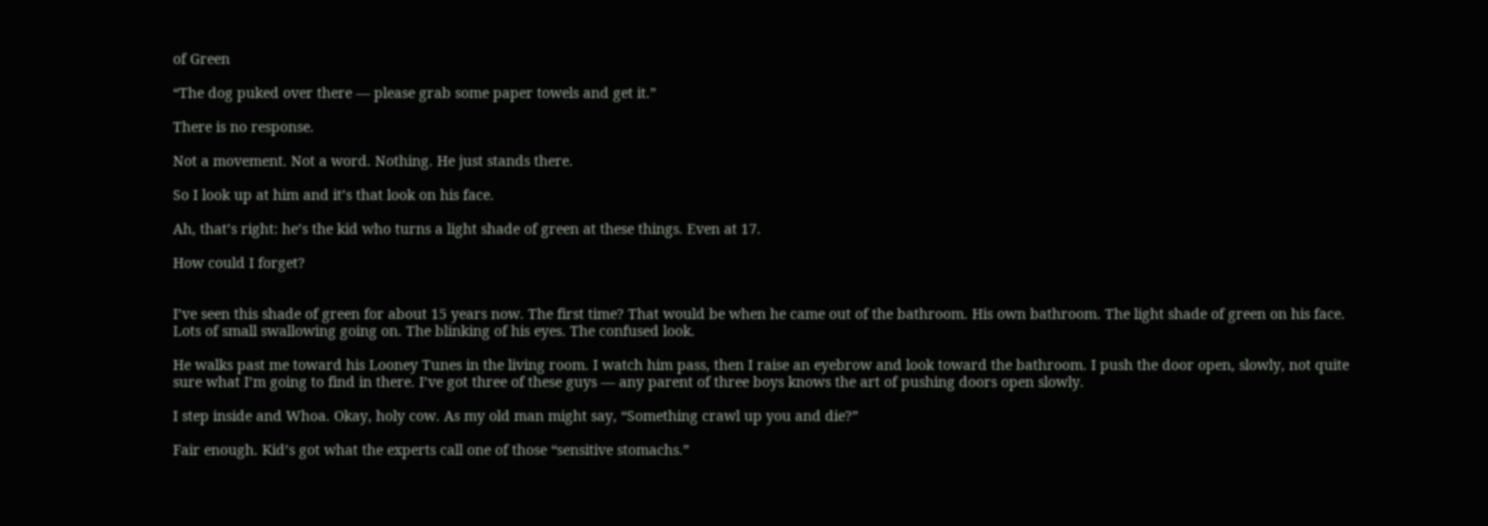of Green

“The dog puked over there — please grab some paper towels and get it.”

There is no response.

Not a movement. Not a word. Nothing. He just stands there.

So I look up at him and it’s that look on his face.

Ah, that’s right: he’s the kid who turns a light shade of green at these things. Even at 17.

How could I forget?


I’ve seen this shade of green for about 15 years now. The first time? That would be when he came out of the bathroom. His own bathroom. The light shade of green on his face. Lots of small swallowing going on. The blinking of his eyes. The confused look.

He walks past me toward his Looney Tunes in the living room. I watch him pass, then I raise an eyebrow and look toward the bathroom. I push the door open, slowly, not quite sure what I’m going to find in there. I’ve got three of these guys — any parent of three boys knows the art of pushing doors open slowly.

I step inside and Whoa. Okay, holy cow. As my old man might say, “Something crawl up you and die?”

Fair enough. Kid’s got what the experts call one of those “sensitive stomachs.”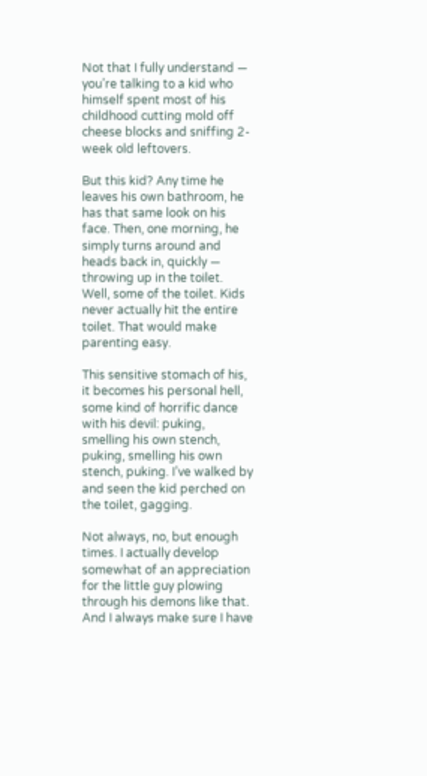Not that I fully understand — you’re talking to a kid who himself spent most of his childhood cutting mold off cheese blocks and sniffing 2-week old leftovers.

But this kid? Any time he leaves his own bathroom, he has that same look on his face. Then, one morning, he simply turns around and heads back in, quickly — throwing up in the toilet. Well, some of the toilet. Kids never actually hit the entire toilet. That would make parenting easy.

This sensitive stomach of his, it becomes his personal hell, some kind of horrific dance with his devil: puking, smelling his own stench, puking, smelling his own stench, puking. I’ve walked by and seen the kid perched on the toilet, gagging.

Not always, no, but enough times. I actually develop somewhat of an appreciation for the little guy plowing through his demons like that. And I always make sure I have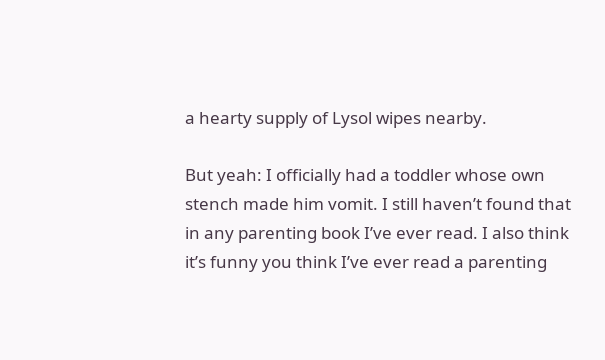a hearty supply of Lysol wipes nearby.

But yeah: I officially had a toddler whose own stench made him vomit. I still haven’t found that in any parenting book I’ve ever read. I also think it’s funny you think I’ve ever read a parenting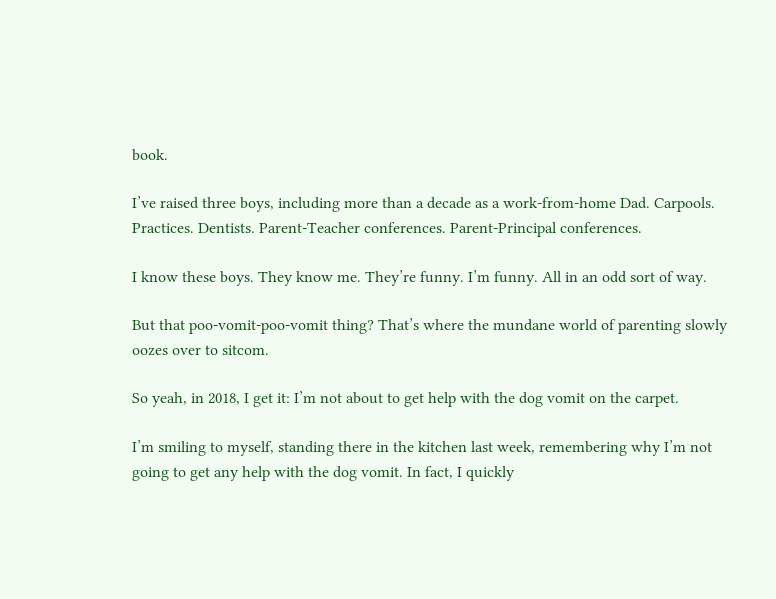book.

I’ve raised three boys, including more than a decade as a work-from-home Dad. Carpools. Practices. Dentists. Parent-Teacher conferences. Parent-Principal conferences.

I know these boys. They know me. They’re funny. I’m funny. All in an odd sort of way.

But that poo-vomit-poo-vomit thing? That’s where the mundane world of parenting slowly oozes over to sitcom.

So yeah, in 2018, I get it: I’m not about to get help with the dog vomit on the carpet.

I’m smiling to myself, standing there in the kitchen last week, remembering why I’m not going to get any help with the dog vomit. In fact, I quickly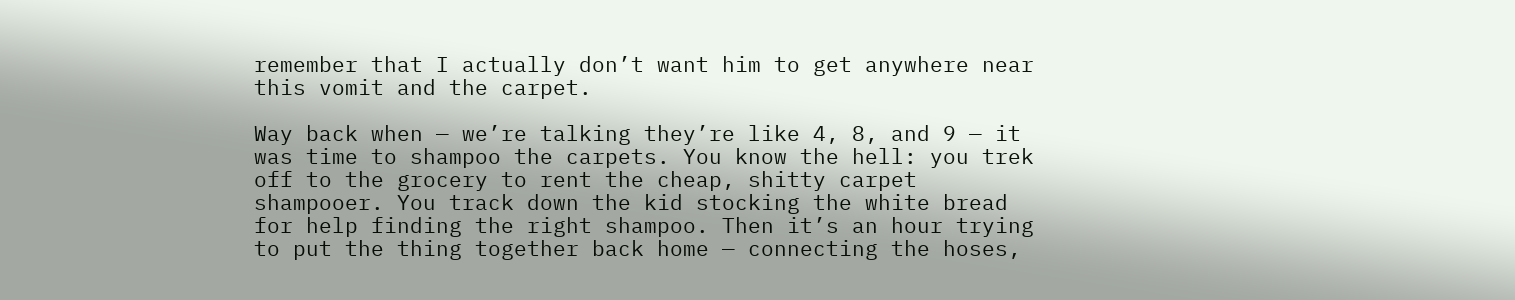remember that I actually don’t want him to get anywhere near this vomit and the carpet.

Way back when — we’re talking they’re like 4, 8, and 9 — it was time to shampoo the carpets. You know the hell: you trek off to the grocery to rent the cheap, shitty carpet shampooer. You track down the kid stocking the white bread for help finding the right shampoo. Then it’s an hour trying to put the thing together back home — connecting the hoses,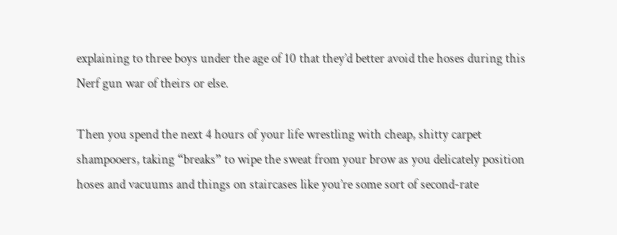explaining to three boys under the age of 10 that they’d better avoid the hoses during this Nerf gun war of theirs or else.

Then you spend the next 4 hours of your life wrestling with cheap, shitty carpet shampooers, taking “breaks” to wipe the sweat from your brow as you delicately position hoses and vacuums and things on staircases like you’re some sort of second-rate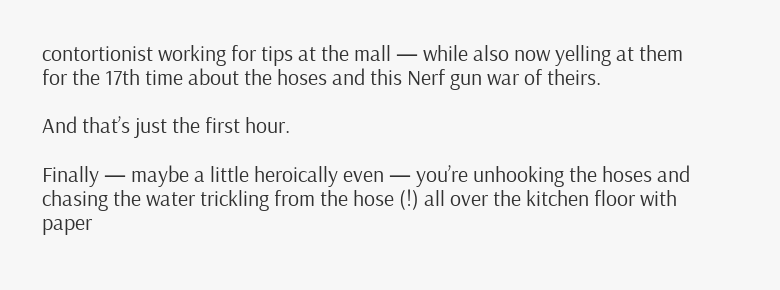contortionist working for tips at the mall — while also now yelling at them for the 17th time about the hoses and this Nerf gun war of theirs.

And that’s just the first hour.

Finally — maybe a little heroically even — you’re unhooking the hoses and chasing the water trickling from the hose (!) all over the kitchen floor with paper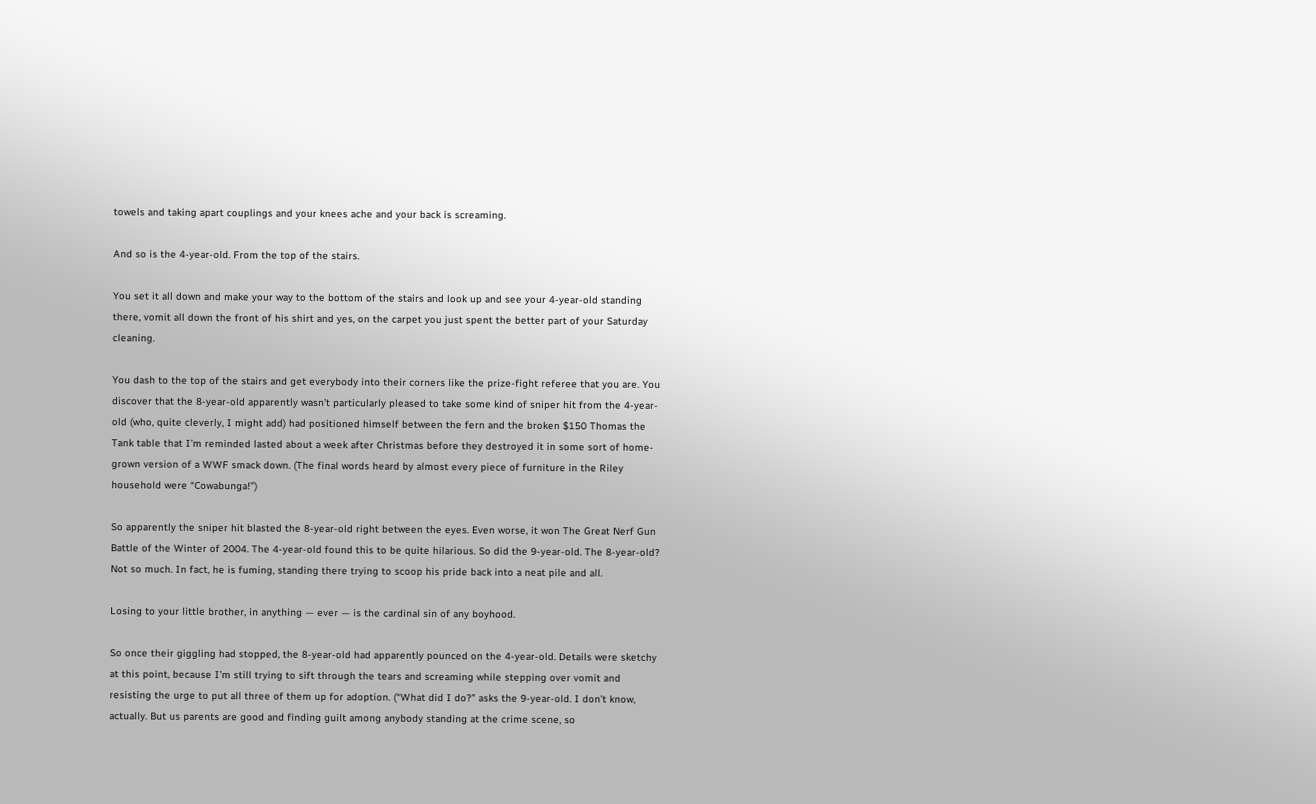towels and taking apart couplings and your knees ache and your back is screaming.

And so is the 4-year-old. From the top of the stairs.

You set it all down and make your way to the bottom of the stairs and look up and see your 4-year-old standing there, vomit all down the front of his shirt and yes, on the carpet you just spent the better part of your Saturday cleaning.

You dash to the top of the stairs and get everybody into their corners like the prize-fight referee that you are. You discover that the 8-year-old apparently wasn’t particularly pleased to take some kind of sniper hit from the 4-year-old (who, quite cleverly, I might add) had positioned himself between the fern and the broken $150 Thomas the Tank table that I’m reminded lasted about a week after Christmas before they destroyed it in some sort of home-grown version of a WWF smack down. (The final words heard by almost every piece of furniture in the Riley household were “Cowabunga!”)

So apparently the sniper hit blasted the 8-year-old right between the eyes. Even worse, it won The Great Nerf Gun Battle of the Winter of 2004. The 4-year-old found this to be quite hilarious. So did the 9-year-old. The 8-year-old? Not so much. In fact, he is fuming, standing there trying to scoop his pride back into a neat pile and all.

Losing to your little brother, in anything — ever — is the cardinal sin of any boyhood.

So once their giggling had stopped, the 8-year-old had apparently pounced on the 4-year-old. Details were sketchy at this point, because I’m still trying to sift through the tears and screaming while stepping over vomit and resisting the urge to put all three of them up for adoption. (“What did I do?” asks the 9-year-old. I don’t know, actually. But us parents are good and finding guilt among anybody standing at the crime scene, so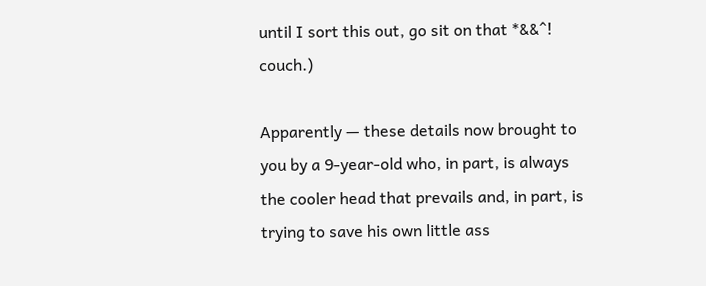until I sort this out, go sit on that *&&^! couch.)

Apparently — these details now brought to you by a 9-year-old who, in part, is always the cooler head that prevails and, in part, is trying to save his own little ass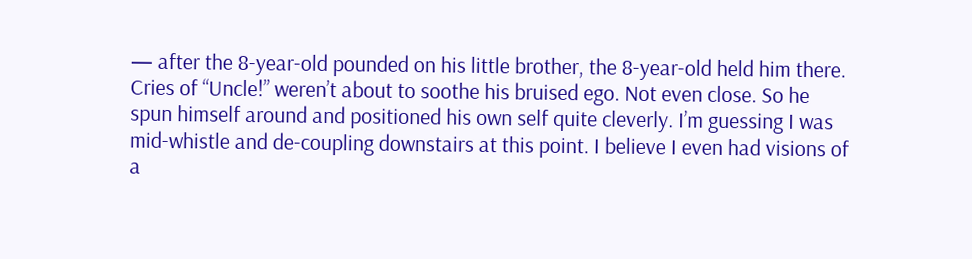— after the 8-year-old pounded on his little brother, the 8-year-old held him there. Cries of “Uncle!” weren’t about to soothe his bruised ego. Not even close. So he spun himself around and positioned his own self quite cleverly. I’m guessing I was mid-whistle and de-coupling downstairs at this point. I believe I even had visions of a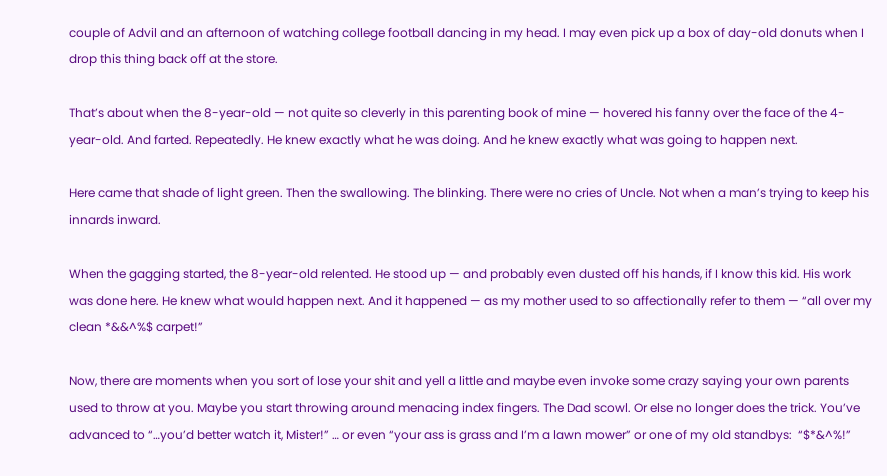couple of Advil and an afternoon of watching college football dancing in my head. I may even pick up a box of day-old donuts when I drop this thing back off at the store.

That’s about when the 8-year-old — not quite so cleverly in this parenting book of mine — hovered his fanny over the face of the 4-year-old. And farted. Repeatedly. He knew exactly what he was doing. And he knew exactly what was going to happen next.

Here came that shade of light green. Then the swallowing. The blinking. There were no cries of Uncle. Not when a man’s trying to keep his innards inward.

When the gagging started, the 8-year-old relented. He stood up — and probably even dusted off his hands, if I know this kid. His work was done here. He knew what would happen next. And it happened — as my mother used to so affectionally refer to them — “all over my clean *&&^%$ carpet!”

Now, there are moments when you sort of lose your shit and yell a little and maybe even invoke some crazy saying your own parents used to throw at you. Maybe you start throwing around menacing index fingers. The Dad scowl. Or else no longer does the trick. You’ve advanced to “…you’d better watch it, Mister!” … or even “your ass is grass and I’m a lawn mower” or one of my old standbys:  “$*&^%!”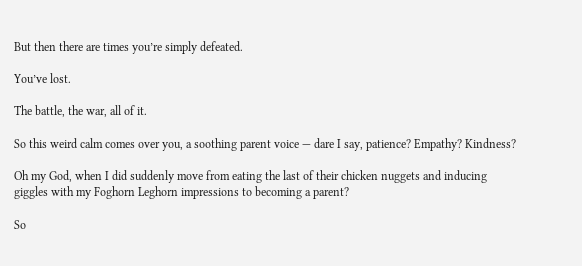But then there are times you’re simply defeated.

You’ve lost.

The battle, the war, all of it.

So this weird calm comes over you, a soothing parent voice — dare I say, patience? Empathy? Kindness?

Oh my God, when I did suddenly move from eating the last of their chicken nuggets and inducing giggles with my Foghorn Leghorn impressions to becoming a parent?

So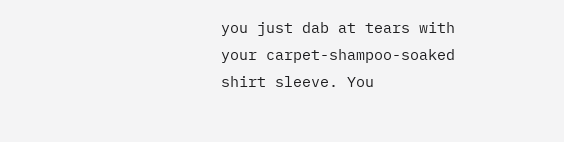you just dab at tears with your carpet-shampoo-soaked shirt sleeve. You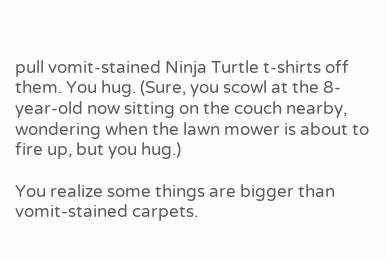pull vomit-stained Ninja Turtle t-shirts off them. You hug. (Sure, you scowl at the 8-year-old now sitting on the couch nearby, wondering when the lawn mower is about to fire up, but you hug.)

You realize some things are bigger than vomit-stained carpets.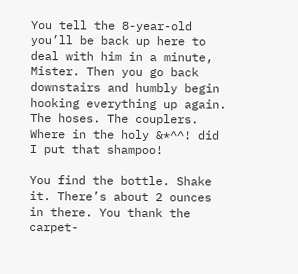You tell the 8-year-old you’ll be back up here to deal with him in a minute, Mister. Then you go back downstairs and humbly begin hooking everything up again. The hoses. The couplers. Where in the holy &*^^! did I put that shampoo!

You find the bottle. Shake it. There’s about 2 ounces in there. You thank the carpet-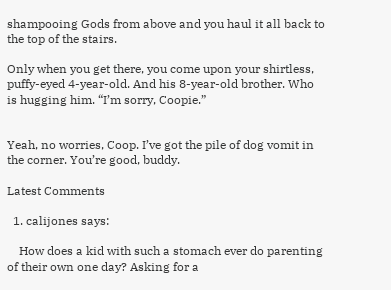shampooing Gods from above and you haul it all back to the top of the stairs.

Only when you get there, you come upon your shirtless, puffy-eyed 4-year-old. And his 8-year-old brother. Who is hugging him. “I’m sorry, Coopie.”


Yeah, no worries, Coop. I’ve got the pile of dog vomit in the corner. You’re good, buddy.

Latest Comments

  1. calijones says:

    How does a kid with such a stomach ever do parenting of their own one day? Asking for a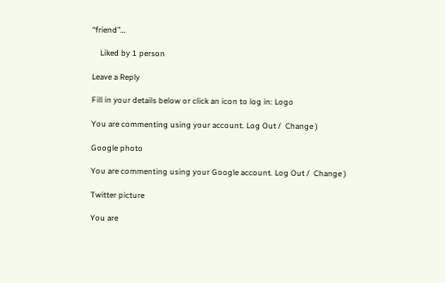“friend”…

    Liked by 1 person

Leave a Reply

Fill in your details below or click an icon to log in: Logo

You are commenting using your account. Log Out /  Change )

Google photo

You are commenting using your Google account. Log Out /  Change )

Twitter picture

You are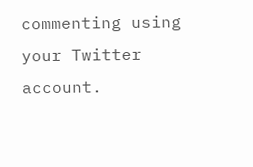commenting using your Twitter account.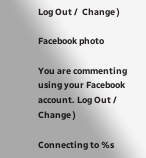Log Out /  Change )

Facebook photo

You are commenting using your Facebook account. Log Out /  Change )

Connecting to %s